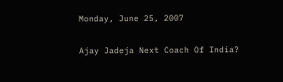Monday, June 25, 2007

Ajay Jadeja Next Coach Of India?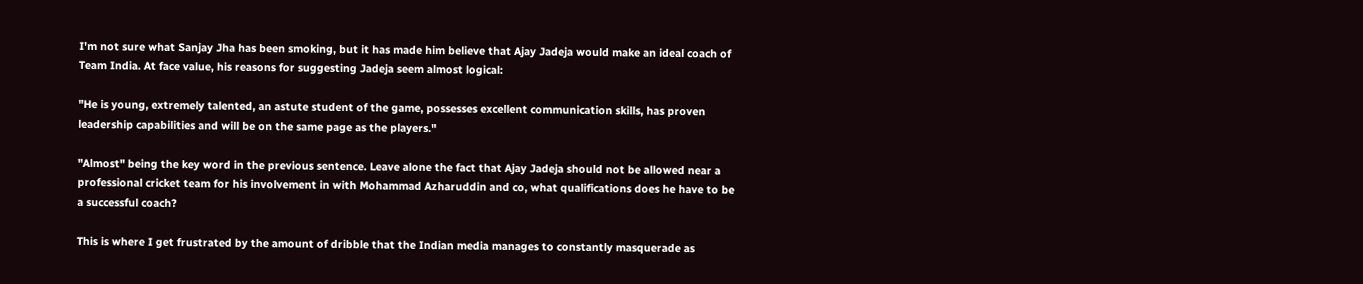I'm not sure what Sanjay Jha has been smoking, but it has made him believe that Ajay Jadeja would make an ideal coach of Team India. At face value, his reasons for suggesting Jadeja seem almost logical:

"He is young, extremely talented, an astute student of the game, possesses excellent communication skills, has proven leadership capabilities and will be on the same page as the players."

"Almost" being the key word in the previous sentence. Leave alone the fact that Ajay Jadeja should not be allowed near a professional cricket team for his involvement in with Mohammad Azharuddin and co, what qualifications does he have to be a successful coach?

This is where I get frustrated by the amount of dribble that the Indian media manages to constantly masquerade as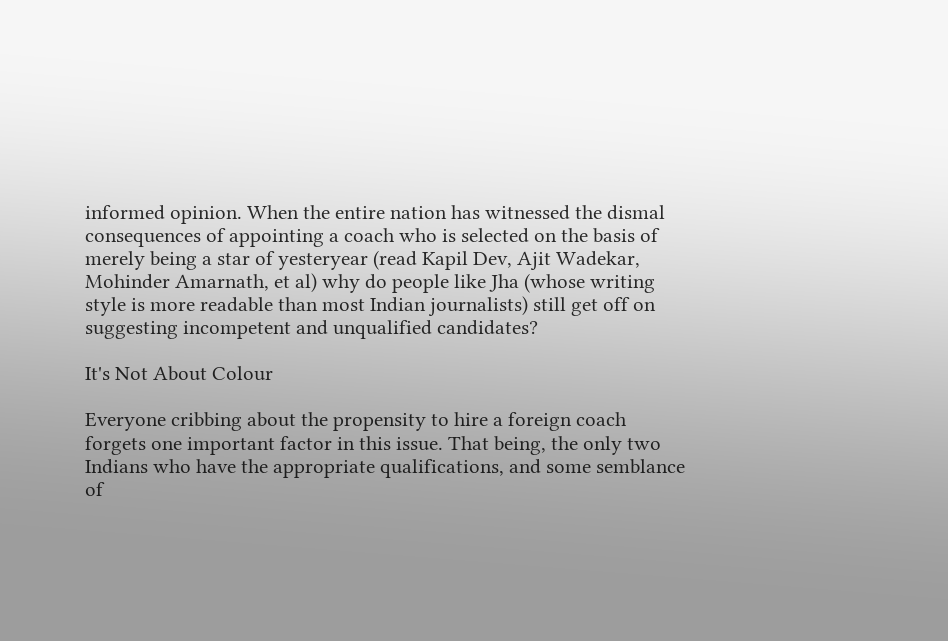informed opinion. When the entire nation has witnessed the dismal consequences of appointing a coach who is selected on the basis of merely being a star of yesteryear (read Kapil Dev, Ajit Wadekar, Mohinder Amarnath, et al) why do people like Jha (whose writing style is more readable than most Indian journalists) still get off on suggesting incompetent and unqualified candidates?

It's Not About Colour

Everyone cribbing about the propensity to hire a foreign coach forgets one important factor in this issue. That being, the only two Indians who have the appropriate qualifications, and some semblance of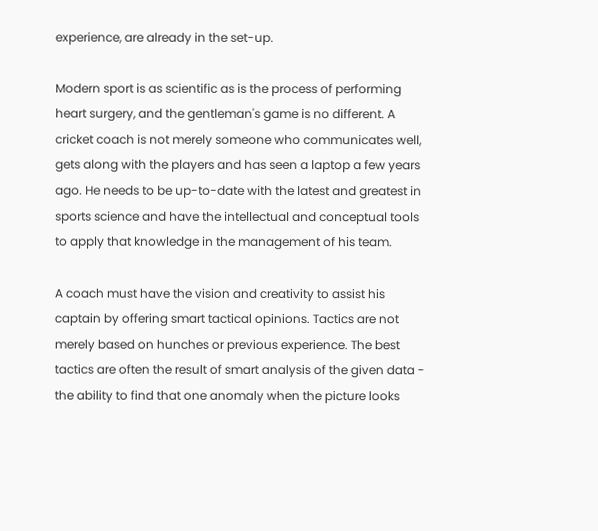experience, are already in the set-up.

Modern sport is as scientific as is the process of performing heart surgery, and the gentleman's game is no different. A cricket coach is not merely someone who communicates well, gets along with the players and has seen a laptop a few years ago. He needs to be up-to-date with the latest and greatest in sports science and have the intellectual and conceptual tools to apply that knowledge in the management of his team.

A coach must have the vision and creativity to assist his captain by offering smart tactical opinions. Tactics are not merely based on hunches or previous experience. The best tactics are often the result of smart analysis of the given data - the ability to find that one anomaly when the picture looks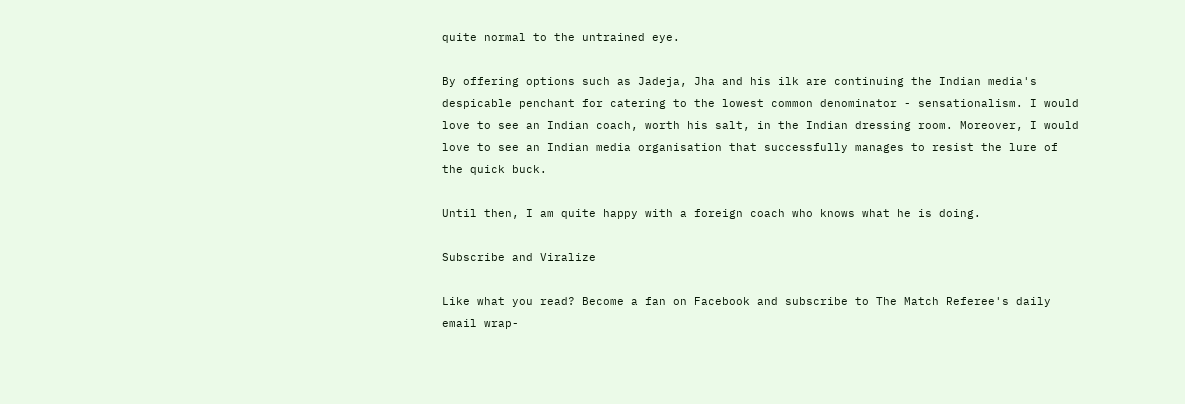quite normal to the untrained eye.

By offering options such as Jadeja, Jha and his ilk are continuing the Indian media's despicable penchant for catering to the lowest common denominator - sensationalism. I would love to see an Indian coach, worth his salt, in the Indian dressing room. Moreover, I would love to see an Indian media organisation that successfully manages to resist the lure of the quick buck.

Until then, I am quite happy with a foreign coach who knows what he is doing.

Subscribe and Viralize

Like what you read? Become a fan on Facebook and subscribe to The Match Referee's daily email wrap-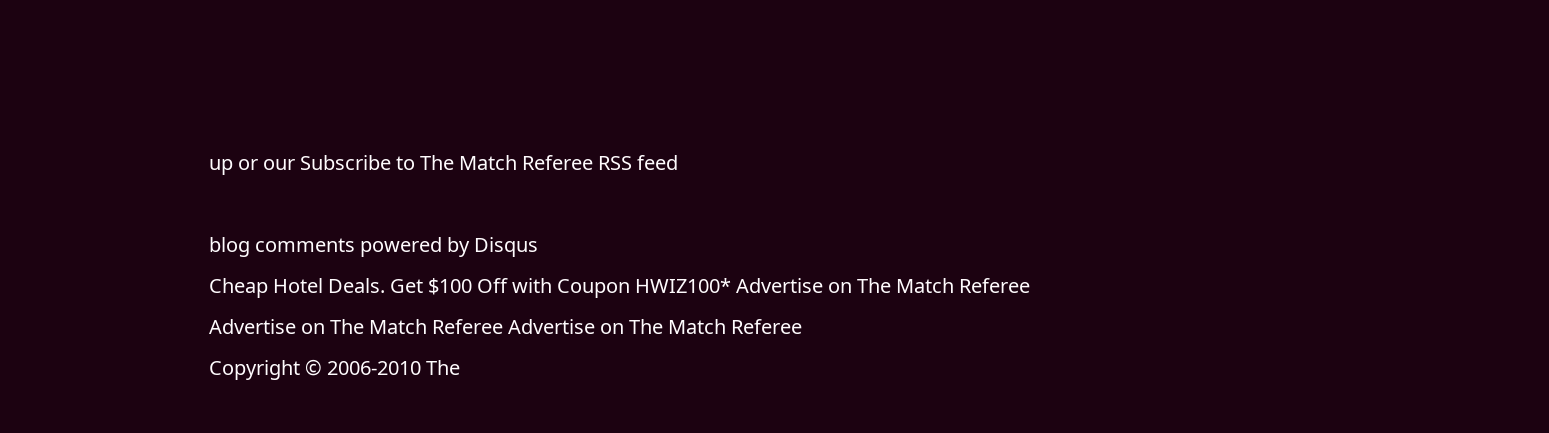up or our Subscribe to The Match Referee RSS feed

blog comments powered by Disqus
Cheap Hotel Deals. Get $100 Off with Coupon HWIZ100* Advertise on The Match Referee Advertise on The Match Referee Advertise on The Match Referee
Copyright © 2006-2010 The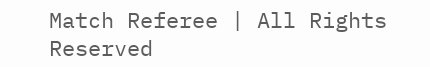Match Referee | All Rights Reserved